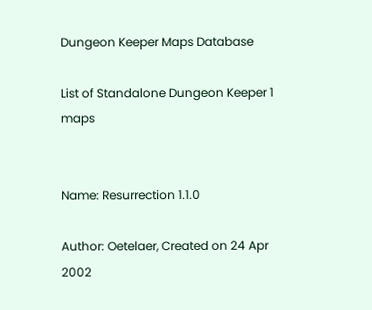Dungeon Keeper Maps Database

List of Standalone Dungeon Keeper 1 maps


Name: Resurrection 1.1.0

Author: Oetelaer, Created on 24 Apr 2002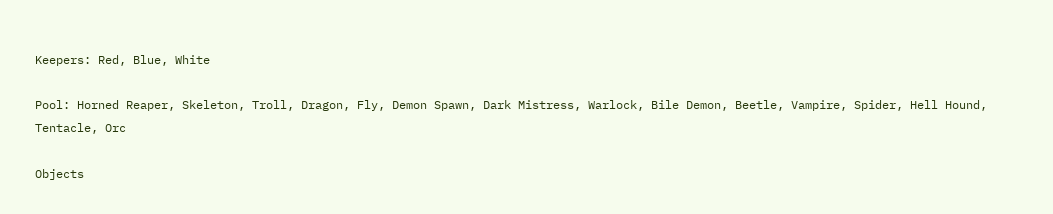Keepers: Red, Blue, White

Pool: Horned Reaper, Skeleton, Troll, Dragon, Fly, Demon Spawn, Dark Mistress, Warlock, Bile Demon, Beetle, Vampire, Spider, Hell Hound, Tentacle, Orc

Objects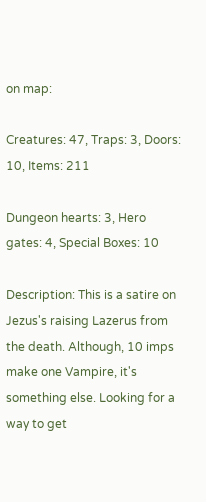on map:

Creatures: 47, Traps: 3, Doors: 10, Items: 211

Dungeon hearts: 3, Hero gates: 4, Special Boxes: 10

Description: This is a satire on Jezus's raising Lazerus from the death. Although, 10 imps make one Vampire, it's something else. Looking for a way to get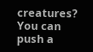creatures? You can push a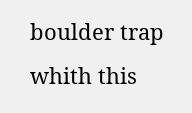boulder trap whith this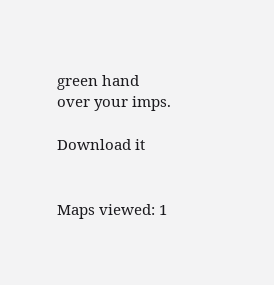green hand over your imps.

Download it


Maps viewed: 1